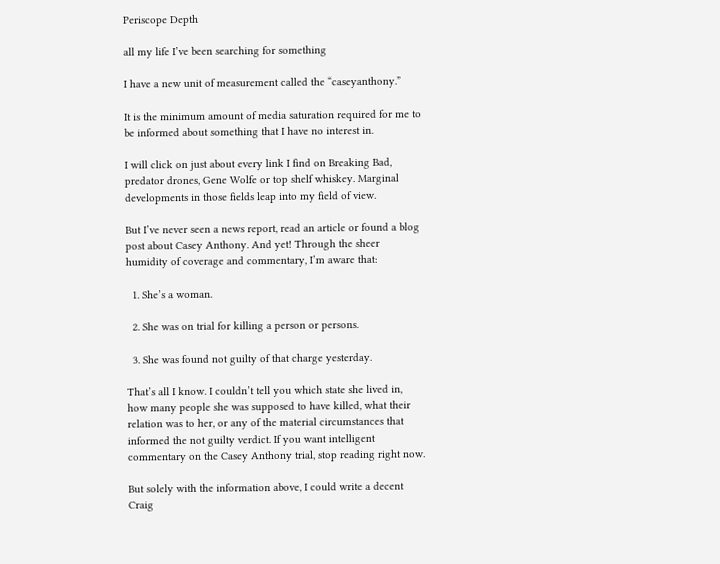Periscope Depth

all my life I’ve been searching for something

I have a new unit of measurement called the “caseyanthony.”

It is the minimum amount of media saturation required for me to be informed about something that I have no interest in.

I will click on just about every link I find on Breaking Bad, predator drones, Gene Wolfe or top shelf whiskey. Marginal developments in those fields leap into my field of view.

But I’ve never seen a news report, read an article or found a blog post about Casey Anthony. And yet! Through the sheer humidity of coverage and commentary, I’m aware that:

  1. She’s a woman.

  2. She was on trial for killing a person or persons.

  3. She was found not guilty of that charge yesterday.

That’s all I know. I couldn’t tell you which state she lived in, how many people she was supposed to have killed, what their relation was to her, or any of the material circumstances that informed the not guilty verdict. If you want intelligent commentary on the Casey Anthony trial, stop reading right now.

But solely with the information above, I could write a decent Craig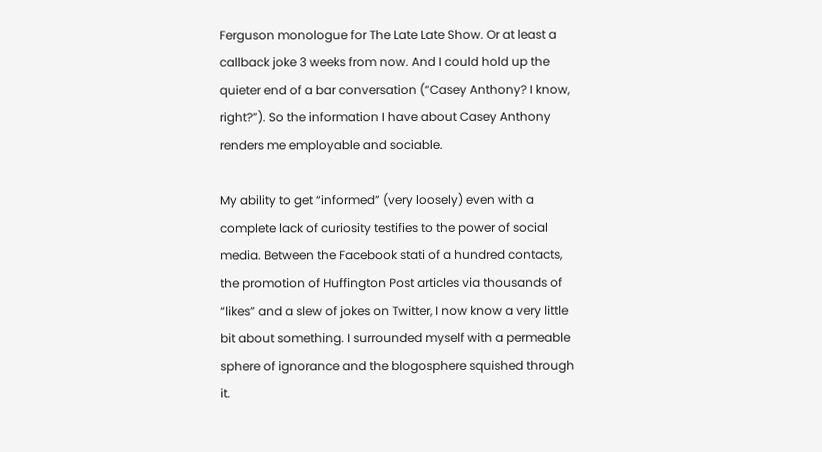Ferguson monologue for The Late Late Show. Or at least a callback joke 3 weeks from now. And I could hold up the quieter end of a bar conversation (“Casey Anthony? I know, right?”). So the information I have about Casey Anthony renders me employable and sociable.

My ability to get “informed” (very loosely) even with a complete lack of curiosity testifies to the power of social media. Between the Facebook stati of a hundred contacts, the promotion of Huffington Post articles via thousands of “likes” and a slew of jokes on Twitter, I now know a very little bit about something. I surrounded myself with a permeable sphere of ignorance and the blogosphere squished through it.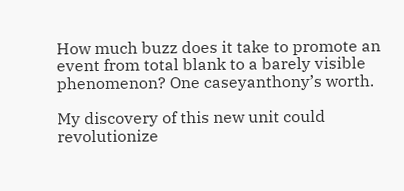How much buzz does it take to promote an event from total blank to a barely visible phenomenon? One caseyanthony’s worth.

My discovery of this new unit could revolutionize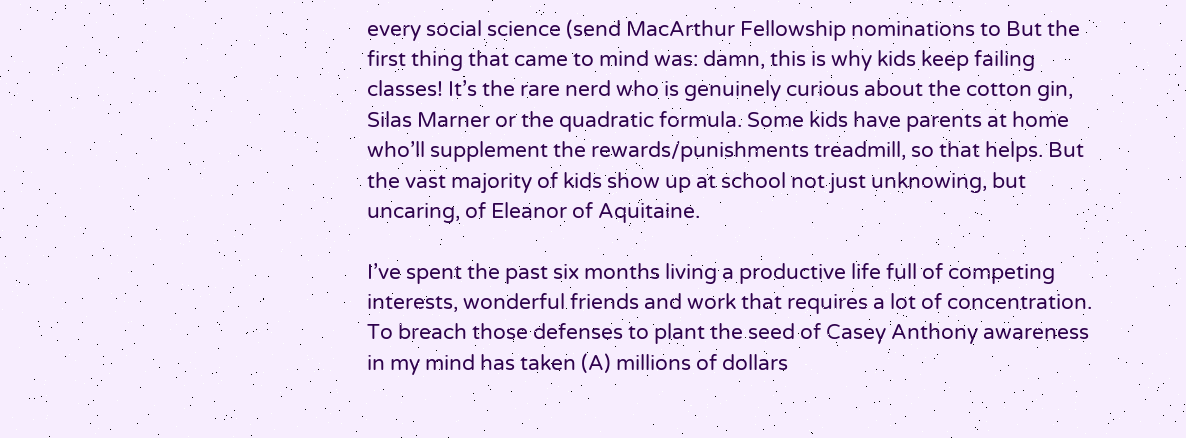every social science (send MacArthur Fellowship nominations to But the first thing that came to mind was: damn, this is why kids keep failing classes! It’s the rare nerd who is genuinely curious about the cotton gin, Silas Marner or the quadratic formula. Some kids have parents at home who’ll supplement the rewards/punishments treadmill, so that helps. But the vast majority of kids show up at school not just unknowing, but uncaring, of Eleanor of Aquitaine.

I’ve spent the past six months living a productive life full of competing interests, wonderful friends and work that requires a lot of concentration. To breach those defenses to plant the seed of Casey Anthony awareness in my mind has taken (A) millions of dollars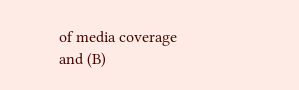of media coverage and (B)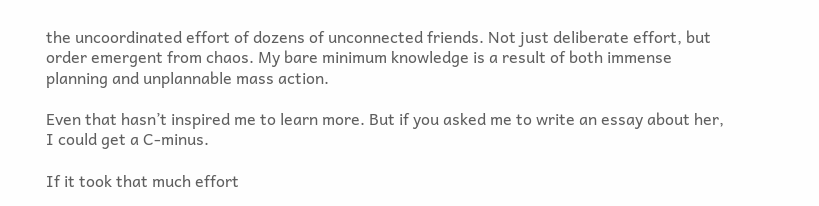the uncoordinated effort of dozens of unconnected friends. Not just deliberate effort, but order emergent from chaos. My bare minimum knowledge is a result of both immense planning and unplannable mass action.

Even that hasn’t inspired me to learn more. But if you asked me to write an essay about her, I could get a C-minus.

If it took that much effort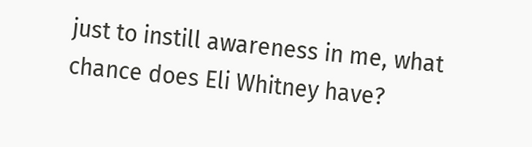just to instill awareness in me, what chance does Eli Whitney have?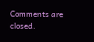Comments are closed.